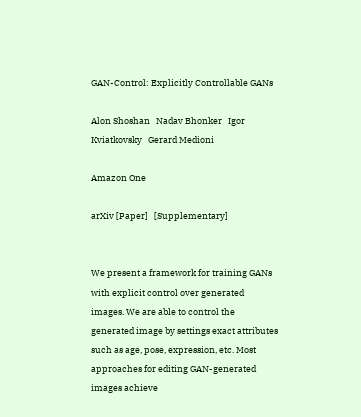GAN-Control: Explicitly Controllable GANs

Alon Shoshan   Nadav Bhonker   Igor Kviatkovsky   Gerard Medioni

Amazon One

arXiv [Paper]   [Supplementary]


We present a framework for training GANs with explicit control over generated images. We are able to control the generated image by settings exact attributes such as age, pose, expression, etc. Most approaches for editing GAN-generated images achieve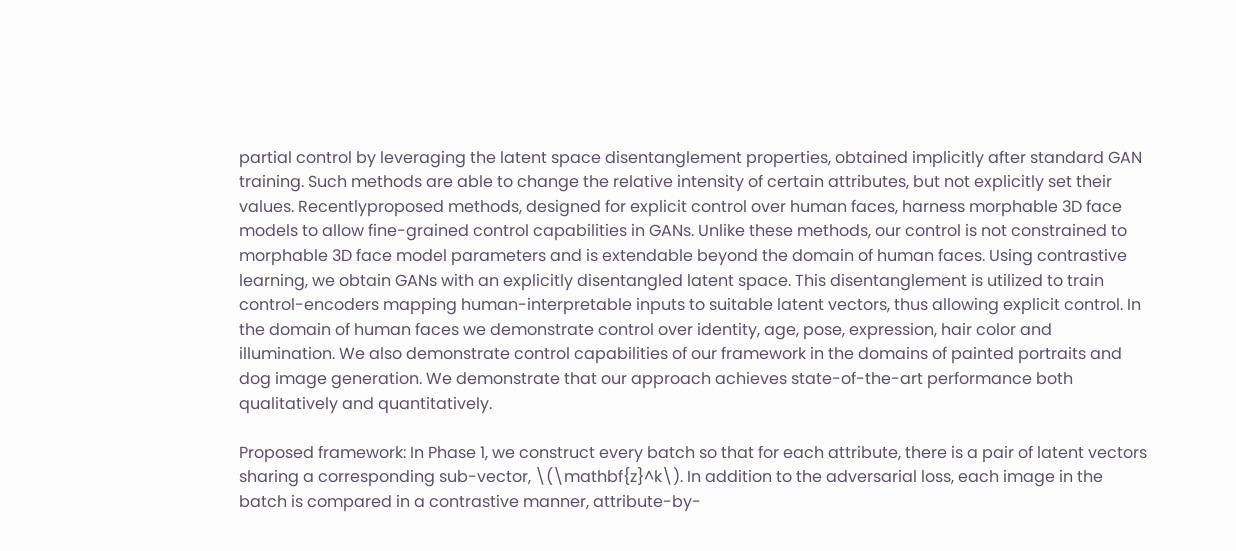partial control by leveraging the latent space disentanglement properties, obtained implicitly after standard GAN training. Such methods are able to change the relative intensity of certain attributes, but not explicitly set their values. Recentlyproposed methods, designed for explicit control over human faces, harness morphable 3D face models to allow fine-grained control capabilities in GANs. Unlike these methods, our control is not constrained to morphable 3D face model parameters and is extendable beyond the domain of human faces. Using contrastive learning, we obtain GANs with an explicitly disentangled latent space. This disentanglement is utilized to train control-encoders mapping human-interpretable inputs to suitable latent vectors, thus allowing explicit control. In the domain of human faces we demonstrate control over identity, age, pose, expression, hair color and illumination. We also demonstrate control capabilities of our framework in the domains of painted portraits and dog image generation. We demonstrate that our approach achieves state-of-the-art performance both qualitatively and quantitatively.

Proposed framework: In Phase 1, we construct every batch so that for each attribute, there is a pair of latent vectors sharing a corresponding sub-vector, \(\mathbf{z}^k\). In addition to the adversarial loss, each image in the batch is compared in a contrastive manner, attribute-by-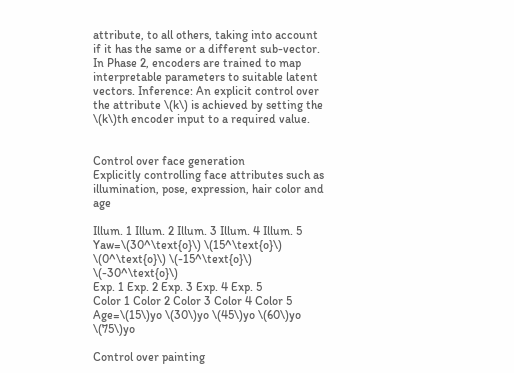attribute, to all others, taking into account if it has the same or a different sub-vector. In Phase 2, encoders are trained to map interpretable parameters to suitable latent vectors. Inference: An explicit control over the attribute \(k\) is achieved by setting the \(k\)th encoder input to a required value.


Control over face generation
Explicitly controlling face attributes such as illumination, pose, expression, hair color and age

Illum. 1 Illum. 2 Illum. 3 Illum. 4 Illum. 5
Yaw=\(30^\text{o}\) \(15^\text{o}\) \(0^\text{o}\) \(-15^\text{o}\) \(-30^\text{o}\)
Exp. 1 Exp. 2 Exp. 3 Exp. 4 Exp. 5
Color 1 Color 2 Color 3 Color 4 Color 5
Age=\(15\)yo \(30\)yo \(45\)yo \(60\)yo \(75\)yo

Control over painting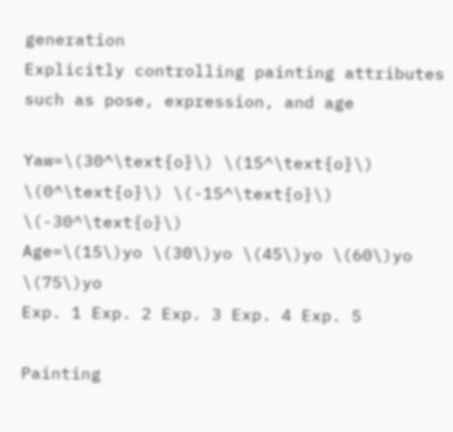generation
Explicitly controlling painting attributes such as pose, expression, and age

Yaw=\(30^\text{o}\) \(15^\text{o}\) \(0^\text{o}\) \(-15^\text{o}\) \(-30^\text{o}\)
Age=\(15\)yo \(30\)yo \(45\)yo \(60\)yo \(75\)yo
Exp. 1 Exp. 2 Exp. 3 Exp. 4 Exp. 5

Painting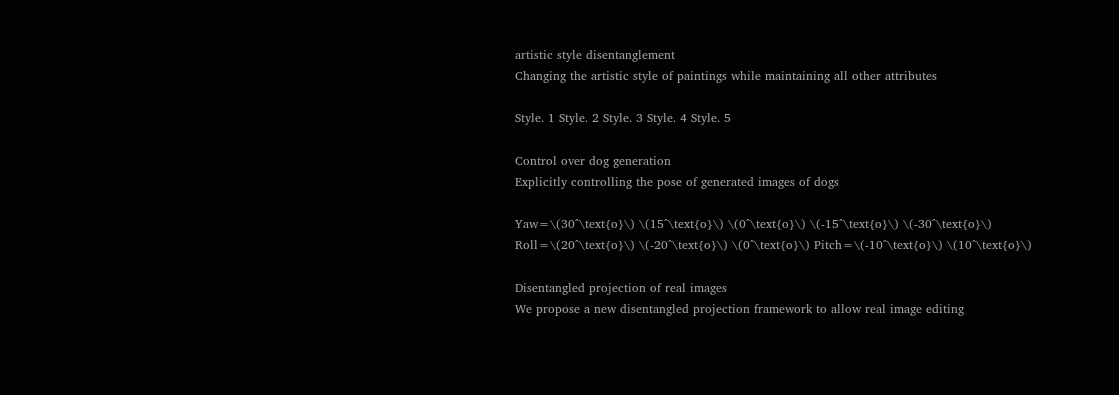artistic style disentanglement
Changing the artistic style of paintings while maintaining all other attributes

Style. 1 Style. 2 Style. 3 Style. 4 Style. 5

Control over dog generation
Explicitly controlling the pose of generated images of dogs

Yaw=\(30^\text{o}\) \(15^\text{o}\) \(0^\text{o}\) \(-15^\text{o}\) \(-30^\text{o}\)
Roll=\(20^\text{o}\) \(-20^\text{o}\) \(0^\text{o}\) Pitch=\(-10^\text{o}\) \(10^\text{o}\)

Disentangled projection of real images
We propose a new disentangled projection framework to allow real image editing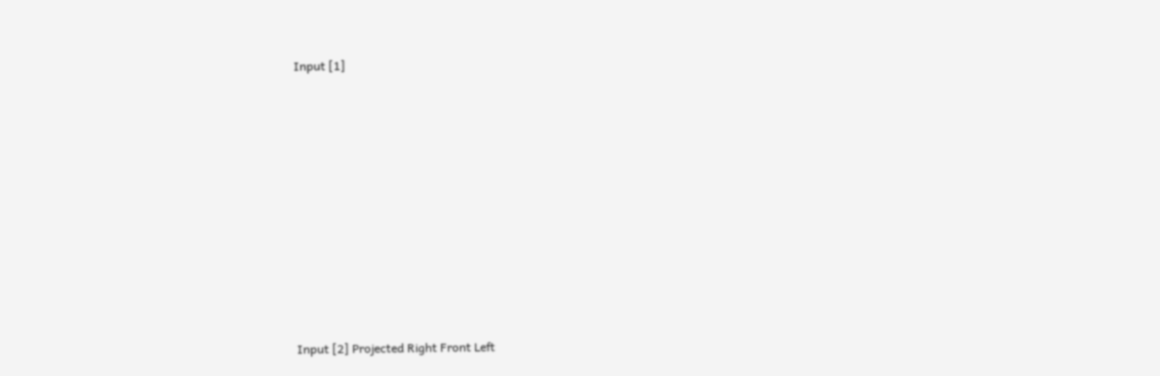Input [1]










Input [2] Projected Right Front Left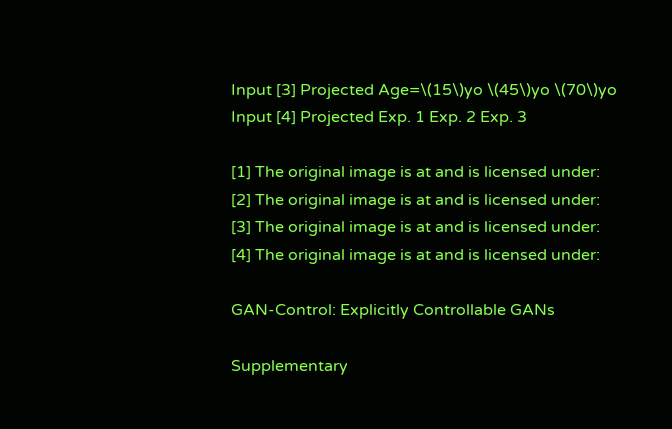Input [3] Projected Age=\(15\)yo \(45\)yo \(70\)yo
Input [4] Projected Exp. 1 Exp. 2 Exp. 3

[1] The original image is at and is licensed under:
[2] The original image is at and is licensed under:
[3] The original image is at and is licensed under:
[4] The original image is at and is licensed under:

GAN-Control: Explicitly Controllable GANs

Supplementary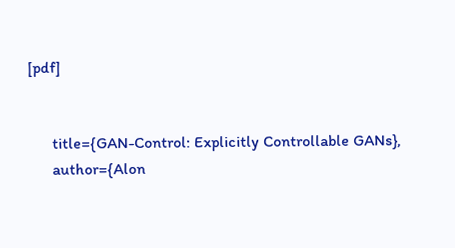[pdf]


      title={GAN-Control: Explicitly Controllable GANs},
      author={Alon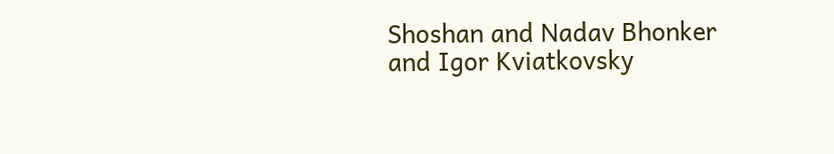Shoshan and Nadav Bhonker and Igor Kviatkovsky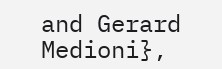and Gerard Medioni},